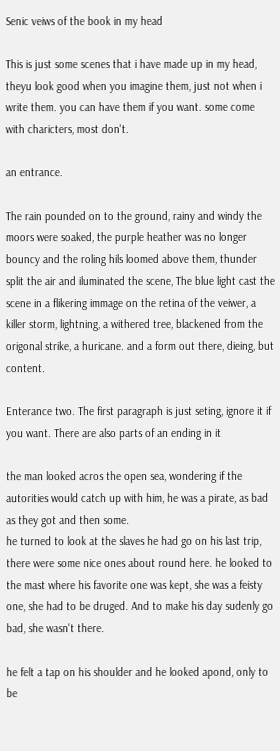Senic veiws of the book in my head

This is just some scenes that i have made up in my head, theyu look good when you imagine them, just not when i write them. you can have them if you want. some come with charicters, most don't.

an entrance.

The rain pounded on to the ground, rainy and windy the moors were soaked, the purple heather was no longer bouncy and the roling hils loomed above them, thunder split the air and iluminated the scene, The blue light cast the scene in a flikering immage on the retina of the veiwer, a killer storm, lightning, a withered tree, blackened from the origonal strike, a huricane. and a form out there, dieing, but content.

Enterance two. The first paragraph is just seting, ignore it if you want. There are also parts of an ending in it

the man looked acros the open sea, wondering if the autorities would catch up with him, he was a pirate, as bad as they got and then some.
he turned to look at the slaves he had go on his last trip, there were some nice ones about round here. he looked to the mast where his favorite one was kept, she was a feisty one, she had to be druged. And to make his day sudenly go bad, she wasn't there.

he felt a tap on his shoulder and he looked apond, only to be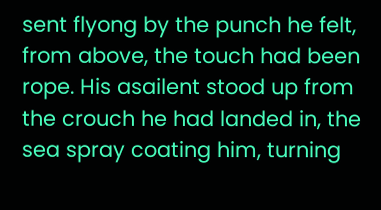sent flyong by the punch he felt, from above, the touch had been rope. His asailent stood up from the crouch he had landed in, the sea spray coating him, turning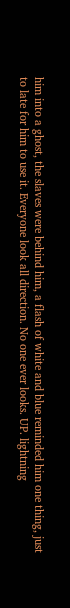him into a ghost, the slaves were behind him, a flash of white and blue reminded him one thing, just to late for him to use it. Everyone look all direction. No one ever looks. UP. lightning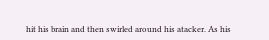hit his brain and then swirled around his atacker. As his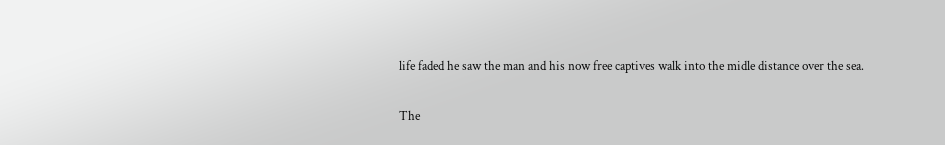life faded he saw the man and his now free captives walk into the midle distance over the sea.

The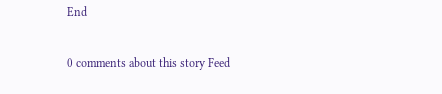End

0 comments about this story Feed